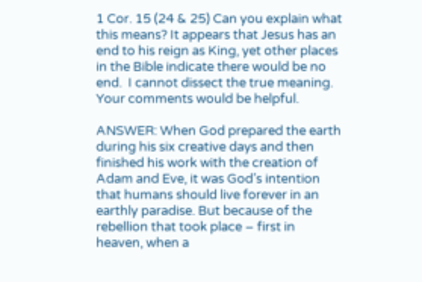1 Cor. 15 (24 & 25) Can you explain what this means? It appears that Jesus has an end to his reign as King, yet other places in the Bible indicate there would be no end.  I cannot dissect the true meaning.  Your comments would be helpful.

ANSWER: When God prepared the earth during his six creative days and then finished his work with the creation of Adam and Eve, it was God’s intention that humans should live forever in an earthly paradise. But because of the rebellion that took place – first in heaven, when a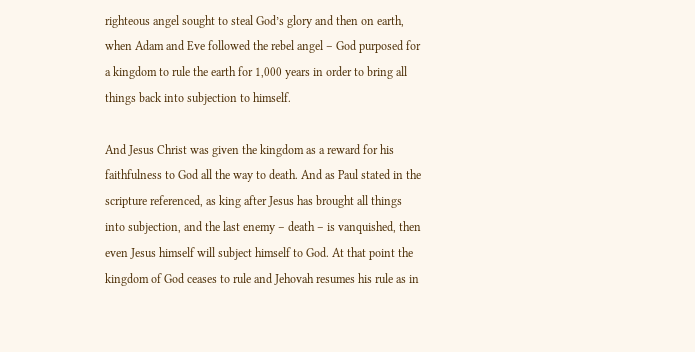righteous angel sought to steal God’s glory and then on earth, when Adam and Eve followed the rebel angel – God purposed for a kingdom to rule the earth for 1,000 years in order to bring all things back into subjection to himself.

And Jesus Christ was given the kingdom as a reward for his faithfulness to God all the way to death. And as Paul stated in the scripture referenced, as king after Jesus has brought all things into subjection, and the last enemy – death – is vanquished, then even Jesus himself will subject himself to God. At that point the kingdom of God ceases to rule and Jehovah resumes his rule as in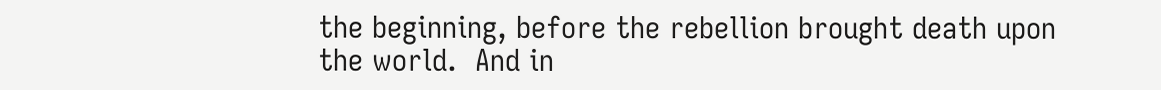the beginning, before the rebellion brought death upon the world.  And in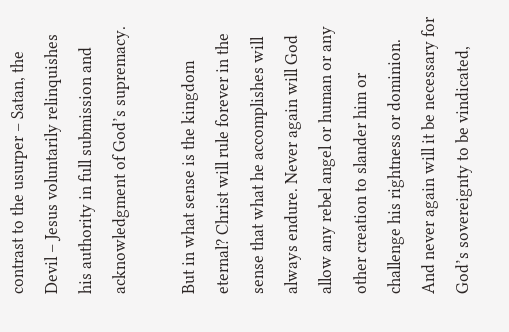contrast to the usurper – Satan, the Devil – Jesus voluntarily relinquishes his authority in full submission and acknowledgment of God’s supremacy.

But in what sense is the kingdom eternal? Christ will rule forever in the sense that what he accomplishes will always endure. Never again will God allow any rebel angel or human or any other creation to slander him or challenge his rightness or dominion. And never again will it be necessary for God’s sovereignty to be vindicated,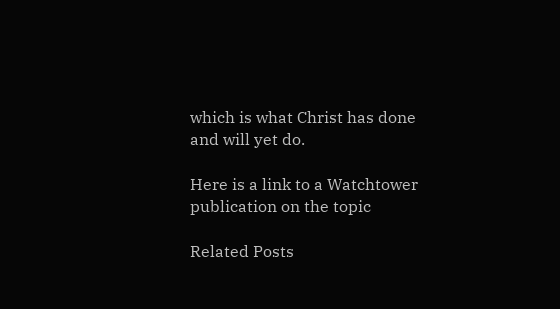which is what Christ has done and will yet do.

Here is a link to a Watchtower publication on the topic

Related Posts